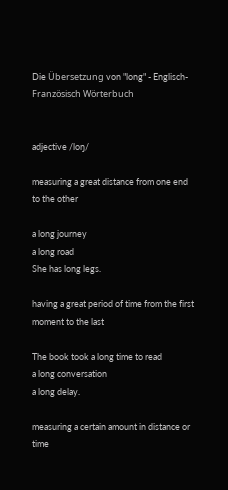Die Übersetzung von "long" - Englisch-Französisch Wörterbuch


adjective /loŋ/

measuring a great distance from one end to the other

a long journey
a long road
She has long legs.

having a great period of time from the first moment to the last

The book took a long time to read
a long conversation
a long delay.

measuring a certain amount in distance or time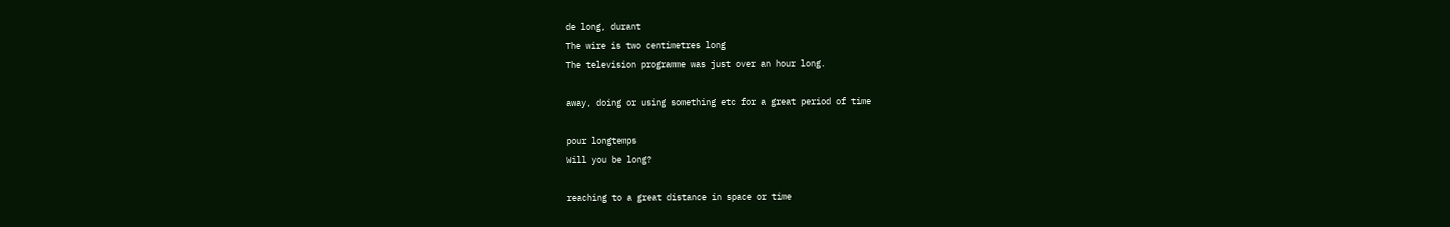de long, durant
The wire is two centimetres long
The television programme was just over an hour long.

away, doing or using something etc for a great period of time

pour longtemps
Will you be long?

reaching to a great distance in space or time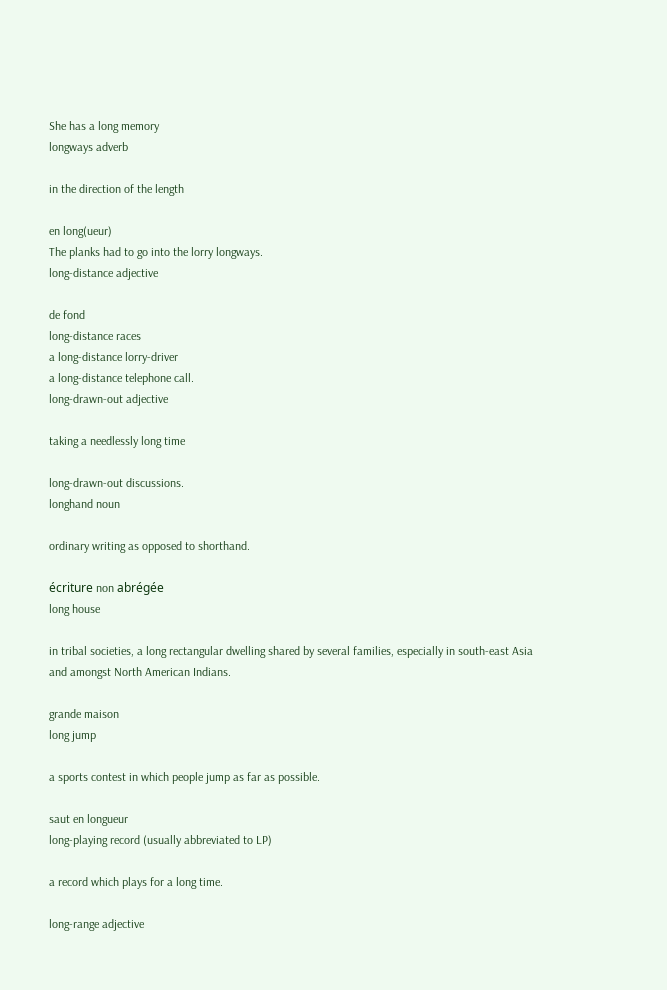She has a long memory
longways adverb

in the direction of the length

en long(ueur)
The planks had to go into the lorry longways.
long-distance adjective

de fond
long-distance races
a long-distance lorry-driver
a long-distance telephone call.
long-drawn-out adjective

taking a needlessly long time

long-drawn-out discussions.
longhand noun

ordinary writing as opposed to shorthand.

écriture non abrégée
long house

in tribal societies, a long rectangular dwelling shared by several families, especially in south-east Asia and amongst North American Indians.

grande maison
long jump

a sports contest in which people jump as far as possible.

saut en longueur
long-playing record (usually abbreviated to LP)

a record which plays for a long time.

long-range adjective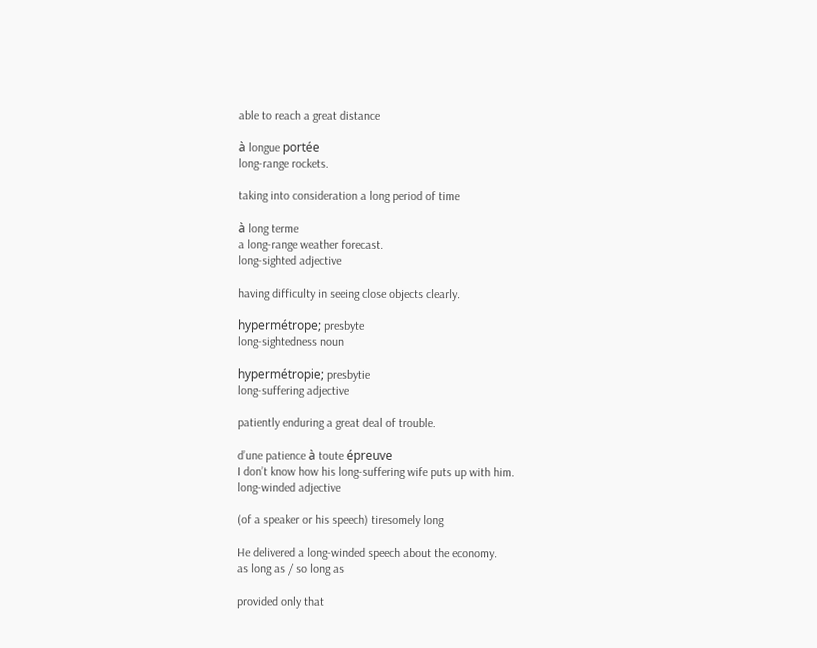able to reach a great distance

à longue portée
long-range rockets.

taking into consideration a long period of time

à long terme
a long-range weather forecast.
long-sighted adjective

having difficulty in seeing close objects clearly.

hypermétrope; presbyte
long-sightedness noun

hypermétropie; presbytie
long-suffering adjective

patiently enduring a great deal of trouble.

d’une patience à toute épreuve
I don’t know how his long-suffering wife puts up with him.
long-winded adjective

(of a speaker or his speech) tiresomely long

He delivered a long-winded speech about the economy.
as long as / so long as

provided only that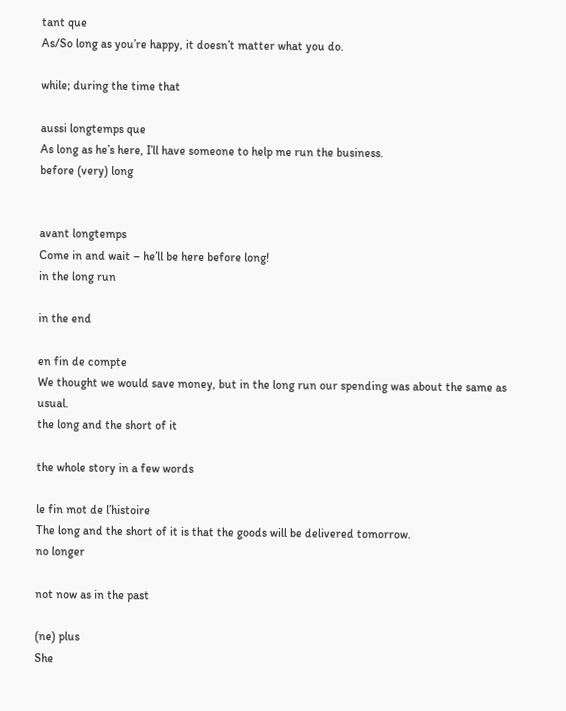tant que
As/So long as you’re happy, it doesn’t matter what you do.

while; during the time that

aussi longtemps que
As long as he’s here, I’ll have someone to help me run the business.
before (very) long


avant longtemps
Come in and wait – he’ll be here before long!
in the long run

in the end

en fin de compte
We thought we would save money, but in the long run our spending was about the same as usual.
the long and the short of it

the whole story in a few words

le fin mot de l’histoire
The long and the short of it is that the goods will be delivered tomorrow.
no longer

not now as in the past

(ne) plus
She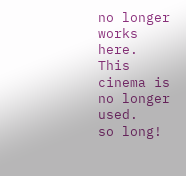no longer works here.
This cinema is no longer used.
so long!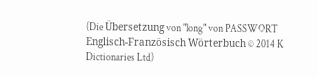(Die Übersetzung von "long" von PASSWORT Englisch-Französisch Wörterbuch © 2014 K Dictionaries Ltd)